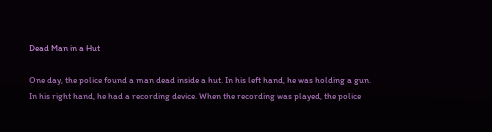Dead Man in a Hut

One day, the police found a man dead inside a hut. In his left hand, he was holding a gun. In his right hand, he had a recording device. When the recording was played, the police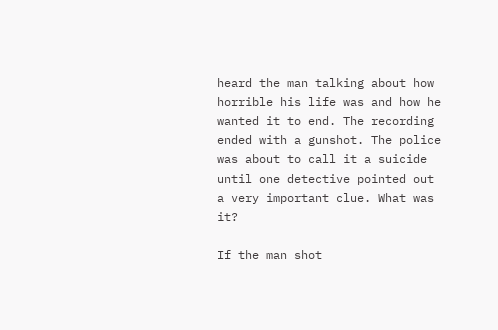heard the man talking about how horrible his life was and how he wanted it to end. The recording ended with a gunshot. The police was about to call it a suicide until one detective pointed out a very important clue. What was it?

If the man shot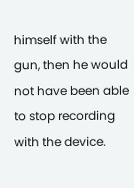himself with the gun, then he would not have been able to stop recording with the device.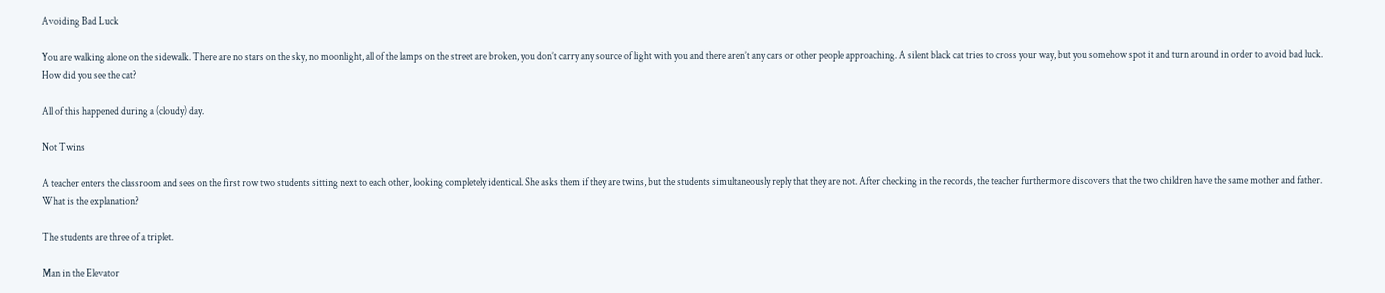Avoiding Bad Luck

You are walking alone on the sidewalk. There are no stars on the sky, no moonlight, all of the lamps on the street are broken, you don’t carry any source of light with you and there aren’t any cars or other people approaching. A silent black cat tries to cross your way, but you somehow spot it and turn around in order to avoid bad luck. How did you see the cat?

All of this happened during a (cloudy) day.

Not Twins

A teacher enters the classroom and sees on the first row two students sitting next to each other, looking completely identical. She asks them if they are twins, but the students simultaneously reply that they are not. After checking in the records, the teacher furthermore discovers that the two children have the same mother and father. What is the explanation?

The students are three of a triplet.

Man in the Elevator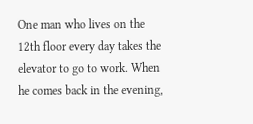One man who lives on the 12th floor every day takes the elevator to go to work. When he comes back in the evening,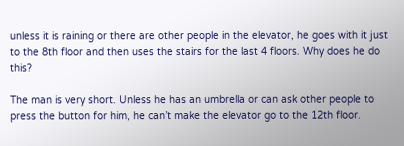unless it is raining or there are other people in the elevator, he goes with it just to the 8th floor and then uses the stairs for the last 4 floors. Why does he do this?

The man is very short. Unless he has an umbrella or can ask other people to press the button for him, he can’t make the elevator go to the 12th floor.